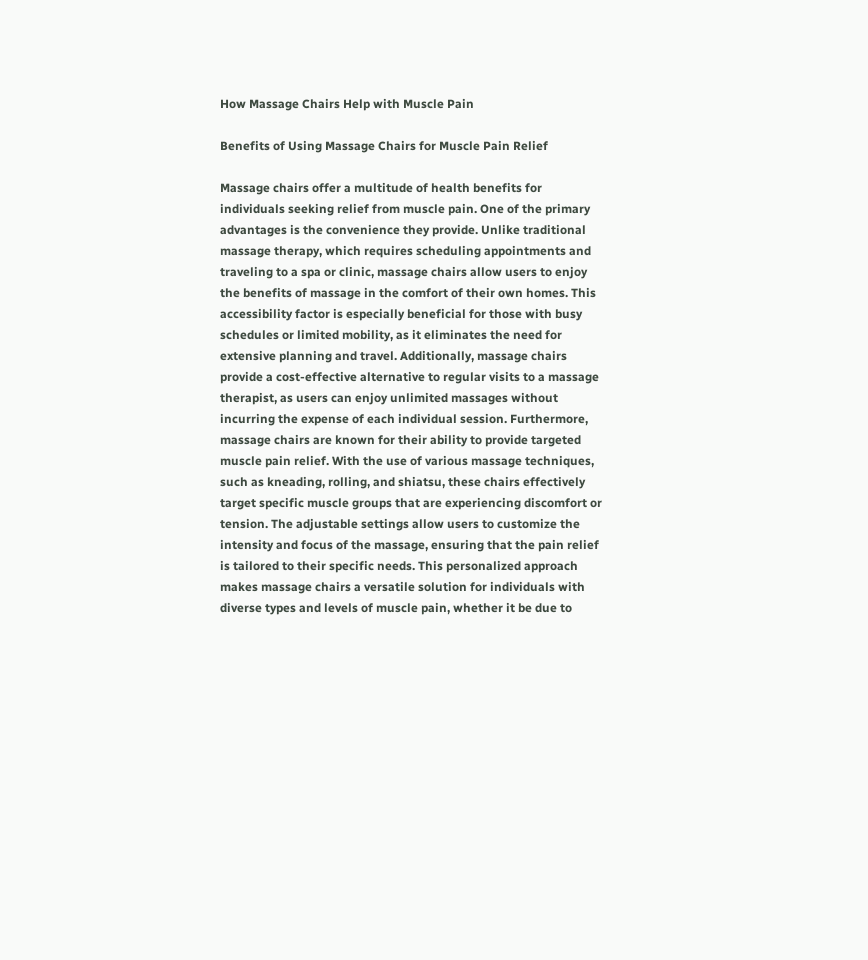How Massage Chairs Help with Muscle Pain

Benefits of Using Massage Chairs for Muscle Pain Relief

Massage chairs offer a multitude of health benefits for individuals seeking relief from muscle pain. One of the primary advantages is the convenience they provide. Unlike traditional massage therapy, which requires scheduling appointments and traveling to a spa or clinic, massage chairs allow users to enjoy the benefits of massage in the comfort of their own homes. This accessibility factor is especially beneficial for those with busy schedules or limited mobility, as it eliminates the need for extensive planning and travel. Additionally, massage chairs provide a cost-effective alternative to regular visits to a massage therapist, as users can enjoy unlimited massages without incurring the expense of each individual session. Furthermore, massage chairs are known for their ability to provide targeted muscle pain relief. With the use of various massage techniques, such as kneading, rolling, and shiatsu, these chairs effectively target specific muscle groups that are experiencing discomfort or tension. The adjustable settings allow users to customize the intensity and focus of the massage, ensuring that the pain relief is tailored to their specific needs. This personalized approach makes massage chairs a versatile solution for individuals with diverse types and levels of muscle pain, whether it be due to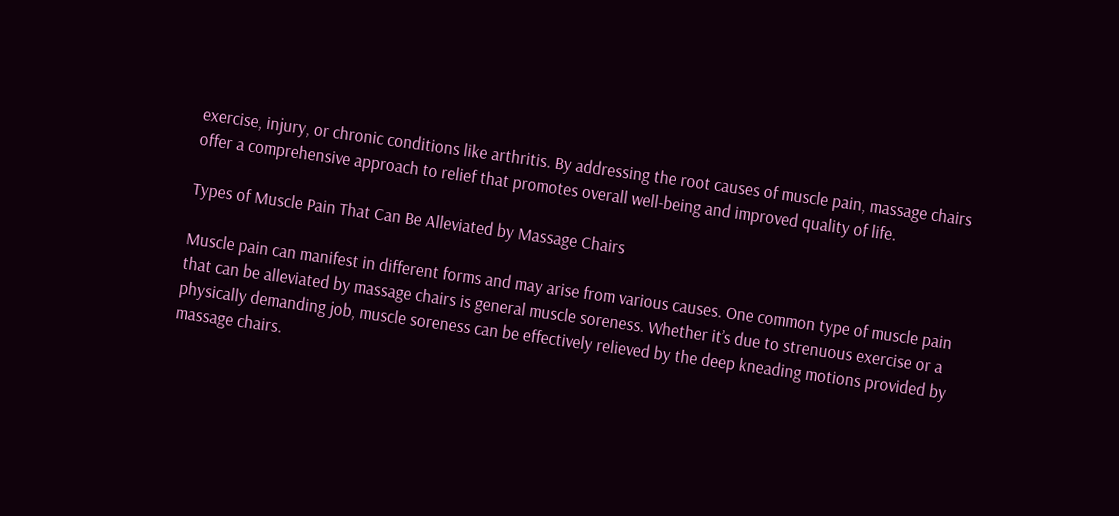exercise, injury, or chronic conditions like arthritis. By addressing the root causes of muscle pain, massage chairs offer a comprehensive approach to relief that promotes overall well-being and improved quality of life.

Types of Muscle Pain That Can Be Alleviated by Massage Chairs

Muscle pain can manifest in different forms and may arise from various causes. One common type of muscle pain that can be alleviated by massage chairs is general muscle soreness. Whether it’s due to strenuous exercise or a physically demanding job, muscle soreness can be effectively relieved by the deep kneading motions provided by massage chairs.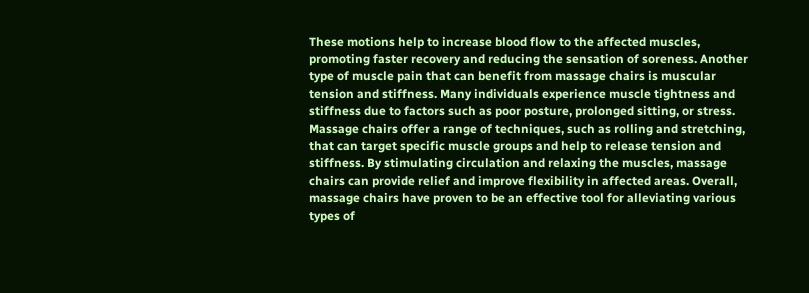These motions help to increase blood flow to the affected muscles, promoting faster recovery and reducing the sensation of soreness. Another type of muscle pain that can benefit from massage chairs is muscular tension and stiffness. Many individuals experience muscle tightness and stiffness due to factors such as poor posture, prolonged sitting, or stress. Massage chairs offer a range of techniques, such as rolling and stretching, that can target specific muscle groups and help to release tension and stiffness. By stimulating circulation and relaxing the muscles, massage chairs can provide relief and improve flexibility in affected areas. Overall, massage chairs have proven to be an effective tool for alleviating various types of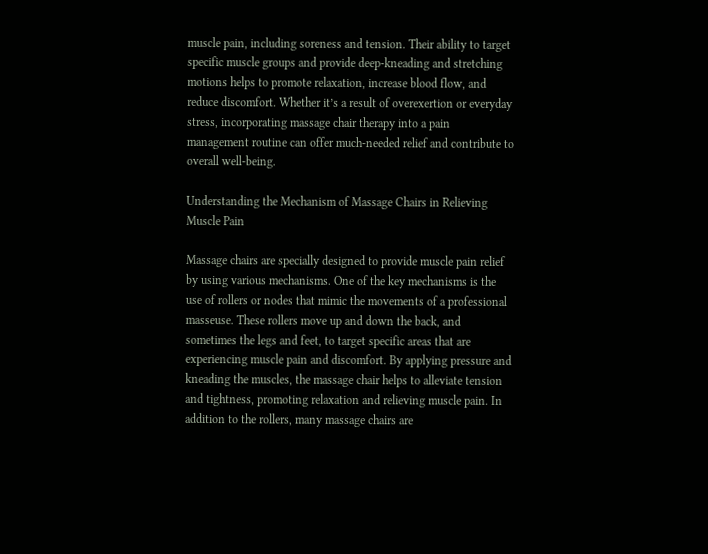muscle pain, including soreness and tension. Their ability to target specific muscle groups and provide deep-kneading and stretching motions helps to promote relaxation, increase blood flow, and reduce discomfort. Whether it’s a result of overexertion or everyday stress, incorporating massage chair therapy into a pain management routine can offer much-needed relief and contribute to overall well-being.

Understanding the Mechanism of Massage Chairs in Relieving Muscle Pain

Massage chairs are specially designed to provide muscle pain relief by using various mechanisms. One of the key mechanisms is the use of rollers or nodes that mimic the movements of a professional masseuse. These rollers move up and down the back, and sometimes the legs and feet, to target specific areas that are experiencing muscle pain and discomfort. By applying pressure and kneading the muscles, the massage chair helps to alleviate tension and tightness, promoting relaxation and relieving muscle pain. In addition to the rollers, many massage chairs are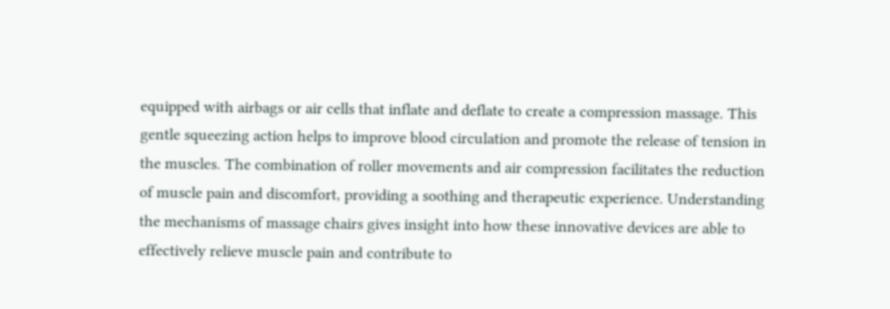equipped with airbags or air cells that inflate and deflate to create a compression massage. This gentle squeezing action helps to improve blood circulation and promote the release of tension in the muscles. The combination of roller movements and air compression facilitates the reduction of muscle pain and discomfort, providing a soothing and therapeutic experience. Understanding the mechanisms of massage chairs gives insight into how these innovative devices are able to effectively relieve muscle pain and contribute to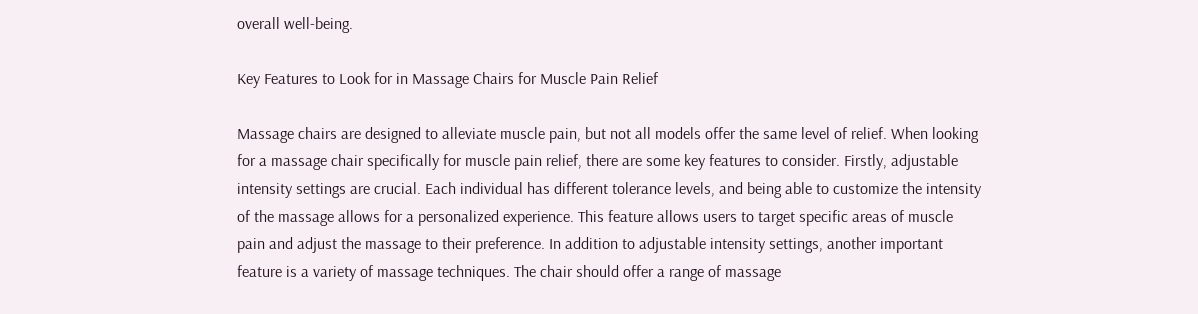overall well-being.

Key Features to Look for in Massage Chairs for Muscle Pain Relief

Massage chairs are designed to alleviate muscle pain, but not all models offer the same level of relief. When looking for a massage chair specifically for muscle pain relief, there are some key features to consider. Firstly, adjustable intensity settings are crucial. Each individual has different tolerance levels, and being able to customize the intensity of the massage allows for a personalized experience. This feature allows users to target specific areas of muscle pain and adjust the massage to their preference. In addition to adjustable intensity settings, another important feature is a variety of massage techniques. The chair should offer a range of massage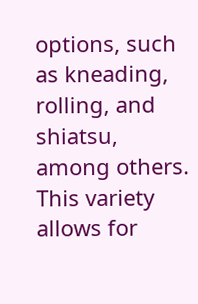options, such as kneading, rolling, and shiatsu, among others. This variety allows for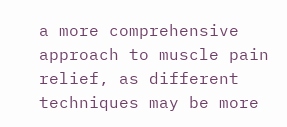a more comprehensive approach to muscle pain relief, as different techniques may be more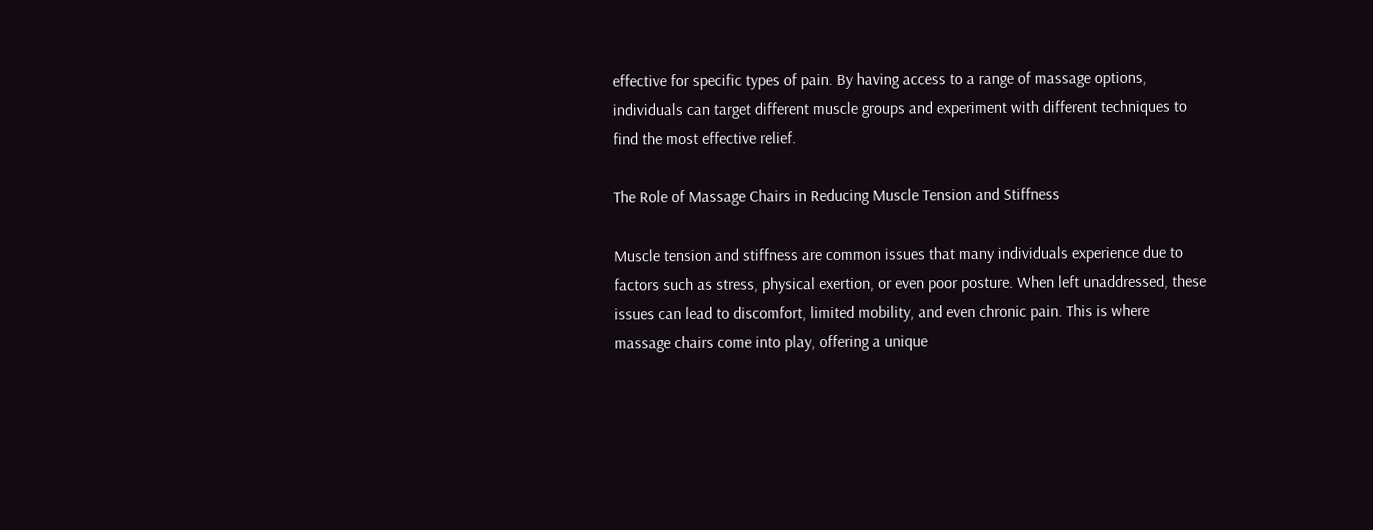effective for specific types of pain. By having access to a range of massage options, individuals can target different muscle groups and experiment with different techniques to find the most effective relief.

The Role of Massage Chairs in Reducing Muscle Tension and Stiffness

Muscle tension and stiffness are common issues that many individuals experience due to factors such as stress, physical exertion, or even poor posture. When left unaddressed, these issues can lead to discomfort, limited mobility, and even chronic pain. This is where massage chairs come into play, offering a unique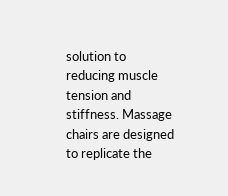solution to reducing muscle tension and stiffness. Massage chairs are designed to replicate the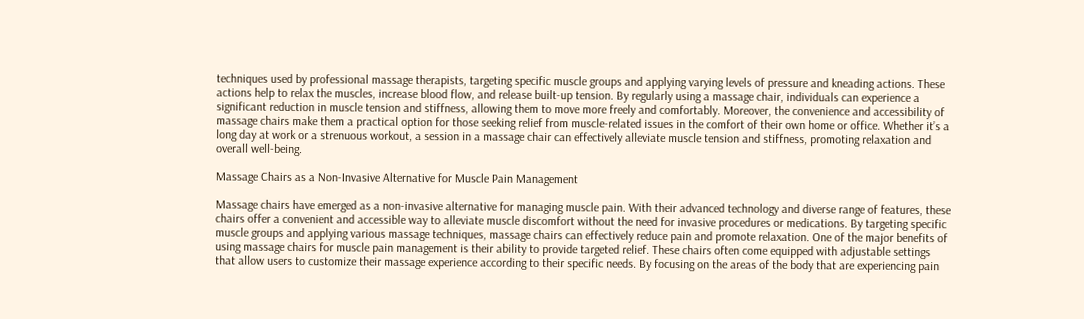techniques used by professional massage therapists, targeting specific muscle groups and applying varying levels of pressure and kneading actions. These actions help to relax the muscles, increase blood flow, and release built-up tension. By regularly using a massage chair, individuals can experience a significant reduction in muscle tension and stiffness, allowing them to move more freely and comfortably. Moreover, the convenience and accessibility of massage chairs make them a practical option for those seeking relief from muscle-related issues in the comfort of their own home or office. Whether it’s a long day at work or a strenuous workout, a session in a massage chair can effectively alleviate muscle tension and stiffness, promoting relaxation and overall well-being.

Massage Chairs as a Non-Invasive Alternative for Muscle Pain Management

Massage chairs have emerged as a non-invasive alternative for managing muscle pain. With their advanced technology and diverse range of features, these chairs offer a convenient and accessible way to alleviate muscle discomfort without the need for invasive procedures or medications. By targeting specific muscle groups and applying various massage techniques, massage chairs can effectively reduce pain and promote relaxation. One of the major benefits of using massage chairs for muscle pain management is their ability to provide targeted relief. These chairs often come equipped with adjustable settings that allow users to customize their massage experience according to their specific needs. By focusing on the areas of the body that are experiencing pain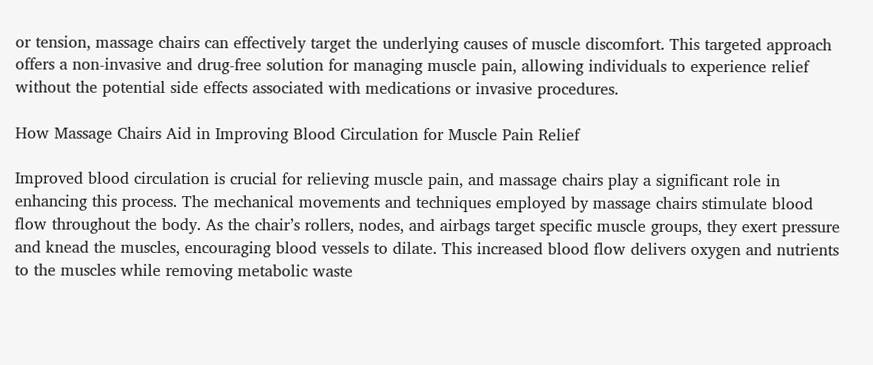or tension, massage chairs can effectively target the underlying causes of muscle discomfort. This targeted approach offers a non-invasive and drug-free solution for managing muscle pain, allowing individuals to experience relief without the potential side effects associated with medications or invasive procedures.

How Massage Chairs Aid in Improving Blood Circulation for Muscle Pain Relief

Improved blood circulation is crucial for relieving muscle pain, and massage chairs play a significant role in enhancing this process. The mechanical movements and techniques employed by massage chairs stimulate blood flow throughout the body. As the chair’s rollers, nodes, and airbags target specific muscle groups, they exert pressure and knead the muscles, encouraging blood vessels to dilate. This increased blood flow delivers oxygen and nutrients to the muscles while removing metabolic waste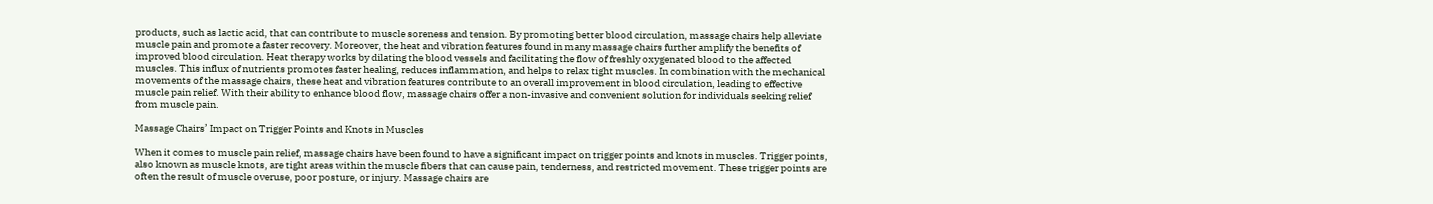products, such as lactic acid, that can contribute to muscle soreness and tension. By promoting better blood circulation, massage chairs help alleviate muscle pain and promote a faster recovery. Moreover, the heat and vibration features found in many massage chairs further amplify the benefits of improved blood circulation. Heat therapy works by dilating the blood vessels and facilitating the flow of freshly oxygenated blood to the affected muscles. This influx of nutrients promotes faster healing, reduces inflammation, and helps to relax tight muscles. In combination with the mechanical movements of the massage chairs, these heat and vibration features contribute to an overall improvement in blood circulation, leading to effective muscle pain relief. With their ability to enhance blood flow, massage chairs offer a non-invasive and convenient solution for individuals seeking relief from muscle pain.

Massage Chairs’ Impact on Trigger Points and Knots in Muscles

When it comes to muscle pain relief, massage chairs have been found to have a significant impact on trigger points and knots in muscles. Trigger points, also known as muscle knots, are tight areas within the muscle fibers that can cause pain, tenderness, and restricted movement. These trigger points are often the result of muscle overuse, poor posture, or injury. Massage chairs are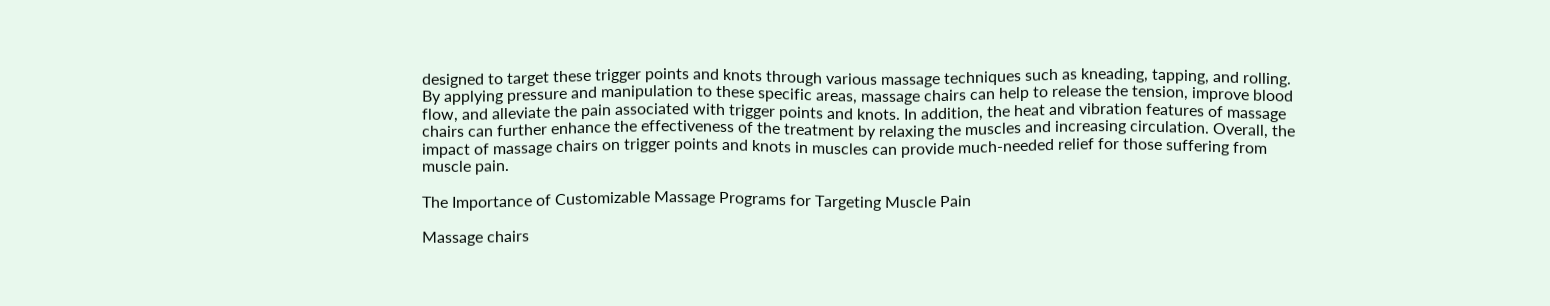designed to target these trigger points and knots through various massage techniques such as kneading, tapping, and rolling. By applying pressure and manipulation to these specific areas, massage chairs can help to release the tension, improve blood flow, and alleviate the pain associated with trigger points and knots. In addition, the heat and vibration features of massage chairs can further enhance the effectiveness of the treatment by relaxing the muscles and increasing circulation. Overall, the impact of massage chairs on trigger points and knots in muscles can provide much-needed relief for those suffering from muscle pain.

The Importance of Customizable Massage Programs for Targeting Muscle Pain

Massage chairs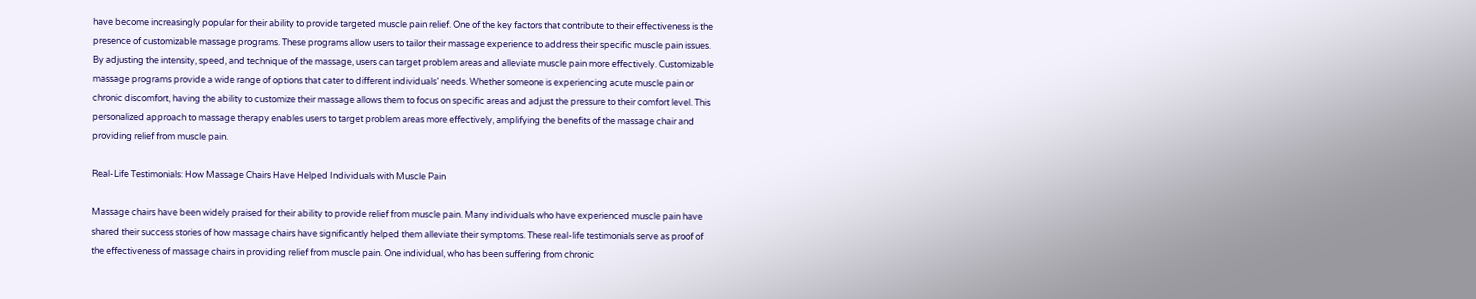have become increasingly popular for their ability to provide targeted muscle pain relief. One of the key factors that contribute to their effectiveness is the presence of customizable massage programs. These programs allow users to tailor their massage experience to address their specific muscle pain issues. By adjusting the intensity, speed, and technique of the massage, users can target problem areas and alleviate muscle pain more effectively. Customizable massage programs provide a wide range of options that cater to different individuals’ needs. Whether someone is experiencing acute muscle pain or chronic discomfort, having the ability to customize their massage allows them to focus on specific areas and adjust the pressure to their comfort level. This personalized approach to massage therapy enables users to target problem areas more effectively, amplifying the benefits of the massage chair and providing relief from muscle pain.

Real-Life Testimonials: How Massage Chairs Have Helped Individuals with Muscle Pain

Massage chairs have been widely praised for their ability to provide relief from muscle pain. Many individuals who have experienced muscle pain have shared their success stories of how massage chairs have significantly helped them alleviate their symptoms. These real-life testimonials serve as proof of the effectiveness of massage chairs in providing relief from muscle pain. One individual, who has been suffering from chronic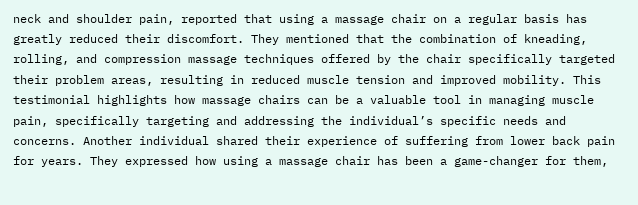neck and shoulder pain, reported that using a massage chair on a regular basis has greatly reduced their discomfort. They mentioned that the combination of kneading, rolling, and compression massage techniques offered by the chair specifically targeted their problem areas, resulting in reduced muscle tension and improved mobility. This testimonial highlights how massage chairs can be a valuable tool in managing muscle pain, specifically targeting and addressing the individual’s specific needs and concerns. Another individual shared their experience of suffering from lower back pain for years. They expressed how using a massage chair has been a game-changer for them,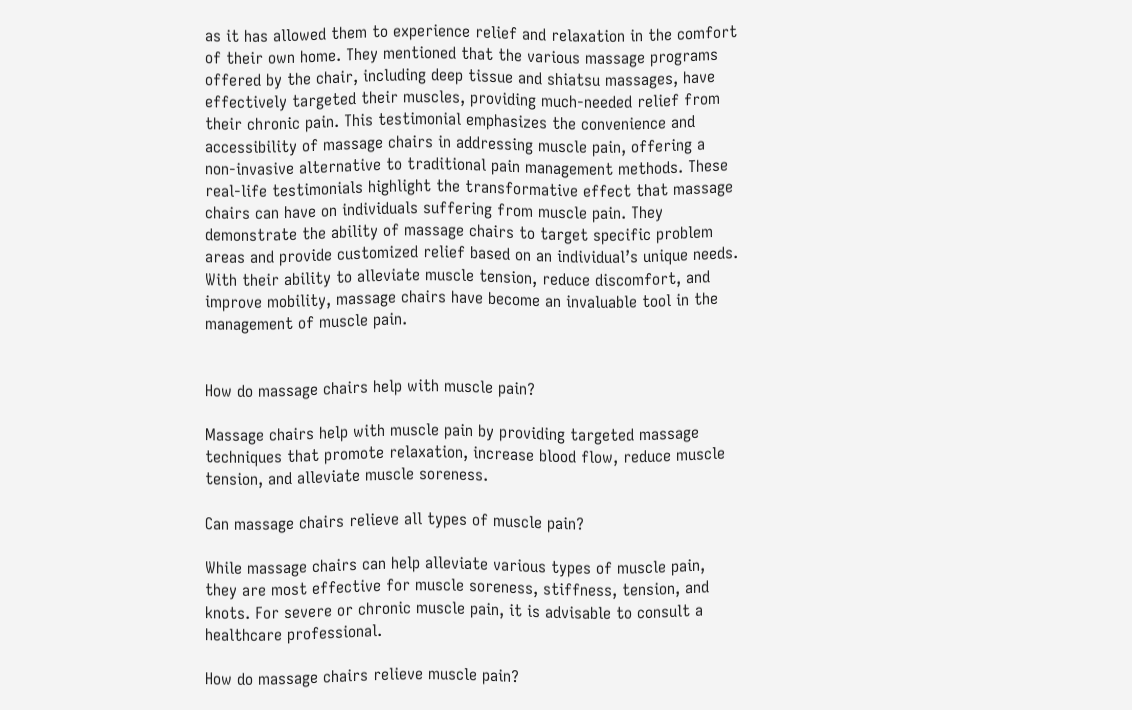as it has allowed them to experience relief and relaxation in the comfort of their own home. They mentioned that the various massage programs offered by the chair, including deep tissue and shiatsu massages, have effectively targeted their muscles, providing much-needed relief from their chronic pain. This testimonial emphasizes the convenience and accessibility of massage chairs in addressing muscle pain, offering a non-invasive alternative to traditional pain management methods. These real-life testimonials highlight the transformative effect that massage chairs can have on individuals suffering from muscle pain. They demonstrate the ability of massage chairs to target specific problem areas and provide customized relief based on an individual’s unique needs. With their ability to alleviate muscle tension, reduce discomfort, and improve mobility, massage chairs have become an invaluable tool in the management of muscle pain.


How do massage chairs help with muscle pain?

Massage chairs help with muscle pain by providing targeted massage techniques that promote relaxation, increase blood flow, reduce muscle tension, and alleviate muscle soreness.

Can massage chairs relieve all types of muscle pain?

While massage chairs can help alleviate various types of muscle pain, they are most effective for muscle soreness, stiffness, tension, and knots. For severe or chronic muscle pain, it is advisable to consult a healthcare professional.

How do massage chairs relieve muscle pain?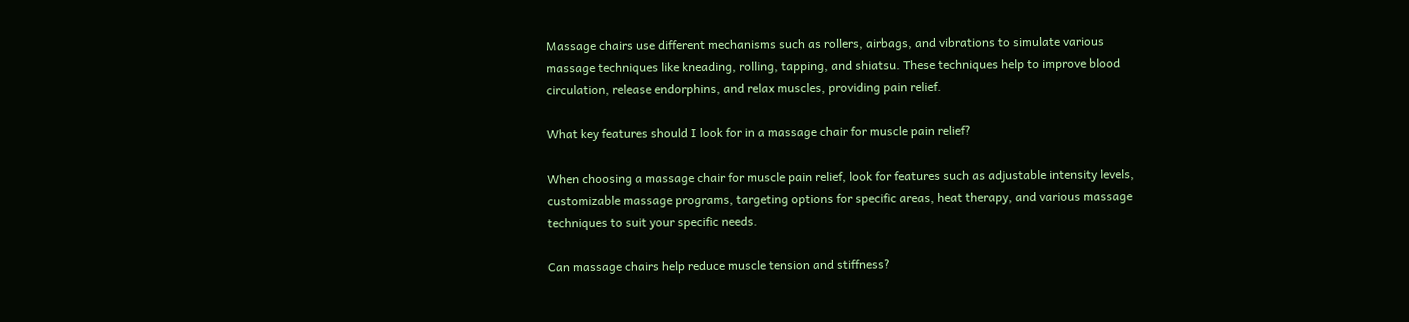Massage chairs use different mechanisms such as rollers, airbags, and vibrations to simulate various massage techniques like kneading, rolling, tapping, and shiatsu. These techniques help to improve blood circulation, release endorphins, and relax muscles, providing pain relief.

What key features should I look for in a massage chair for muscle pain relief?

When choosing a massage chair for muscle pain relief, look for features such as adjustable intensity levels, customizable massage programs, targeting options for specific areas, heat therapy, and various massage techniques to suit your specific needs.

Can massage chairs help reduce muscle tension and stiffness?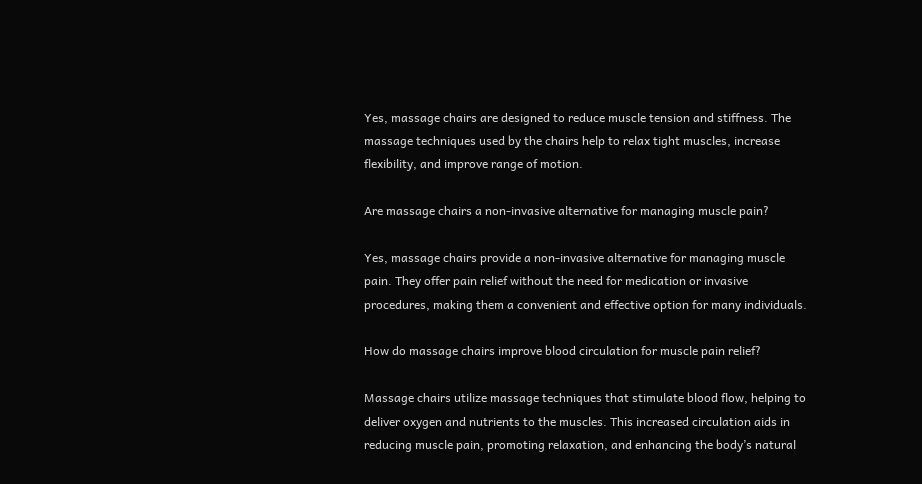Yes, massage chairs are designed to reduce muscle tension and stiffness. The massage techniques used by the chairs help to relax tight muscles, increase flexibility, and improve range of motion.

Are massage chairs a non-invasive alternative for managing muscle pain?

Yes, massage chairs provide a non-invasive alternative for managing muscle pain. They offer pain relief without the need for medication or invasive procedures, making them a convenient and effective option for many individuals.

How do massage chairs improve blood circulation for muscle pain relief?

Massage chairs utilize massage techniques that stimulate blood flow, helping to deliver oxygen and nutrients to the muscles. This increased circulation aids in reducing muscle pain, promoting relaxation, and enhancing the body’s natural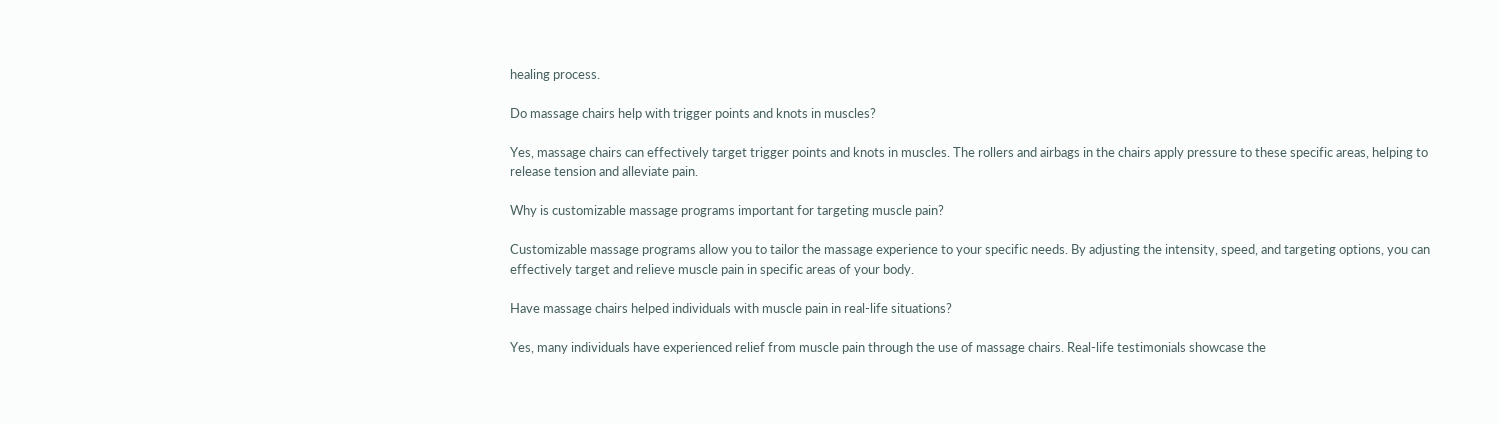healing process.

Do massage chairs help with trigger points and knots in muscles?

Yes, massage chairs can effectively target trigger points and knots in muscles. The rollers and airbags in the chairs apply pressure to these specific areas, helping to release tension and alleviate pain.

Why is customizable massage programs important for targeting muscle pain?

Customizable massage programs allow you to tailor the massage experience to your specific needs. By adjusting the intensity, speed, and targeting options, you can effectively target and relieve muscle pain in specific areas of your body.

Have massage chairs helped individuals with muscle pain in real-life situations?

Yes, many individuals have experienced relief from muscle pain through the use of massage chairs. Real-life testimonials showcase the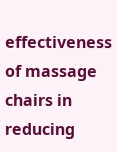effectiveness of massage chairs in reducing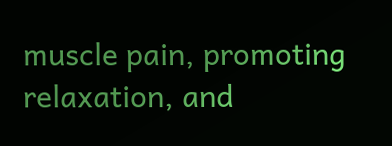muscle pain, promoting relaxation, and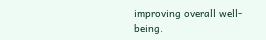improving overall well-being.